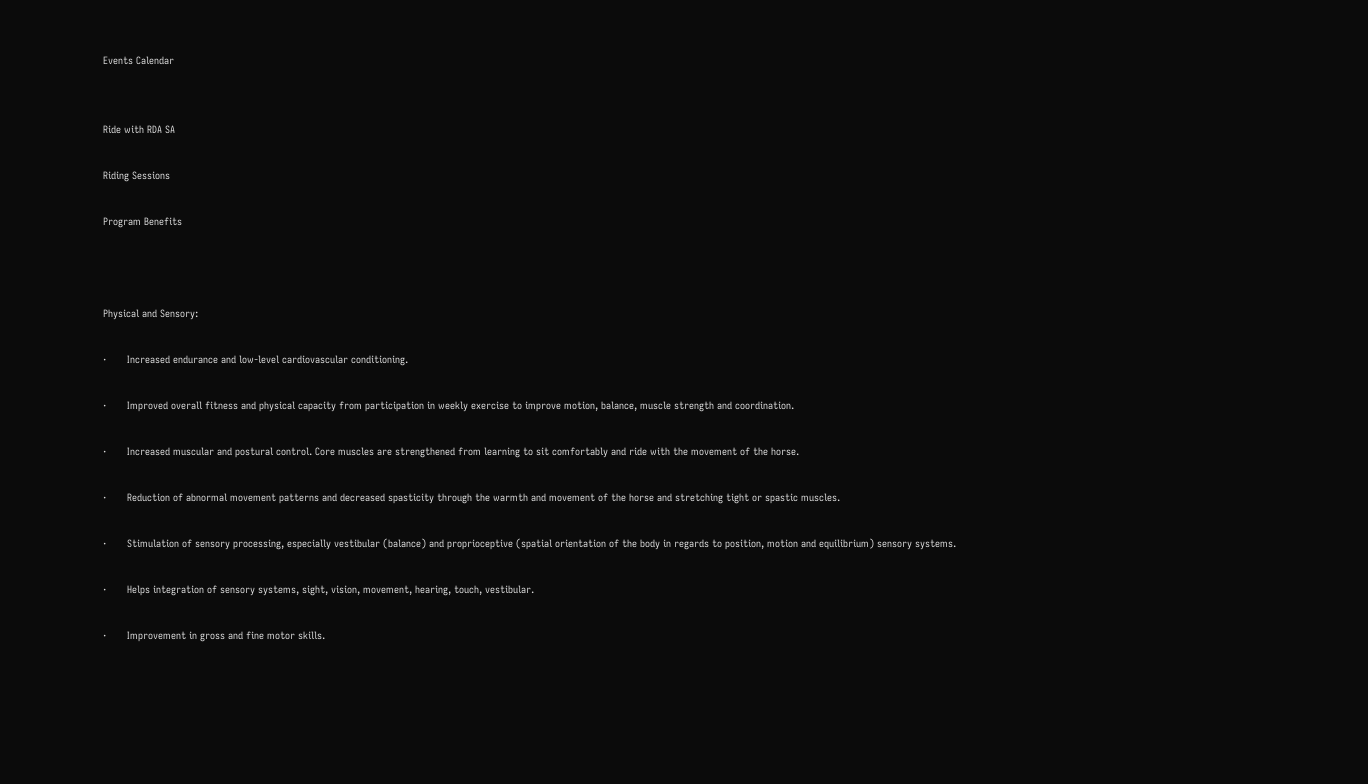Events Calendar


Ride with RDA SA

Riding Sessions

Program Benefits



Physical and Sensory:

·       Increased endurance and low-level cardiovascular conditioning.

·       Improved overall fitness and physical capacity from participation in weekly exercise to improve motion, balance, muscle strength and coordination.

·       Increased muscular and postural control. Core muscles are strengthened from learning to sit comfortably and ride with the movement of the horse.

·       Reduction of abnormal movement patterns and decreased spasticity through the warmth and movement of the horse and stretching tight or spastic muscles.

·       Stimulation of sensory processing, especially vestibular (balance) and proprioceptive (spatial orientation of the body in regards to position, motion and equilibrium) sensory systems.

·       Helps integration of sensory systems, sight, vision, movement, hearing, touch, vestibular.

·       Improvement in gross and fine motor skills.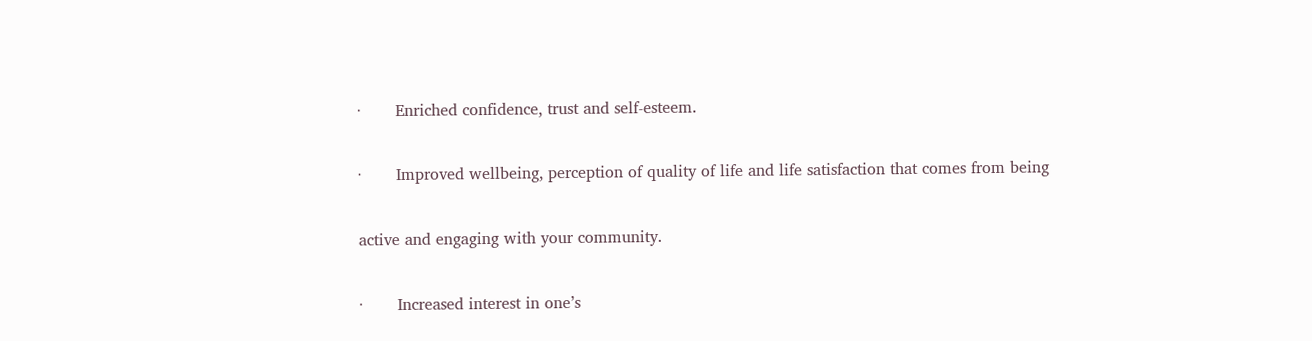·       Enriched confidence, trust and self-esteem.

·       Improved wellbeing, perception of quality of life and life satisfaction that comes from being

active and engaging with your community.

·       Increased interest in one’s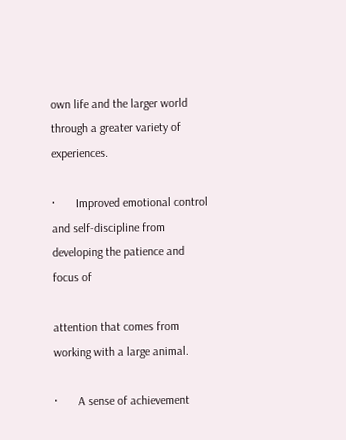own life and the larger world through a greater variety of experiences.

·       Improved emotional control and self-discipline from developing the patience and focus of

attention that comes from working with a large animal.

·       A sense of achievement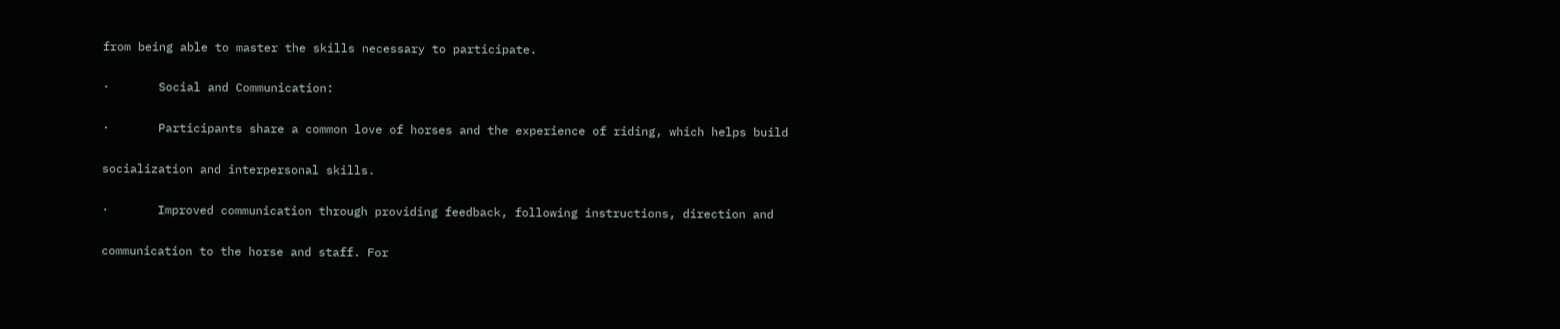from being able to master the skills necessary to participate.

·       Social and Communication:

·       Participants share a common love of horses and the experience of riding, which helps build

socialization and interpersonal skills.

·       Improved communication through providing feedback, following instructions, direction and

communication to the horse and staff. For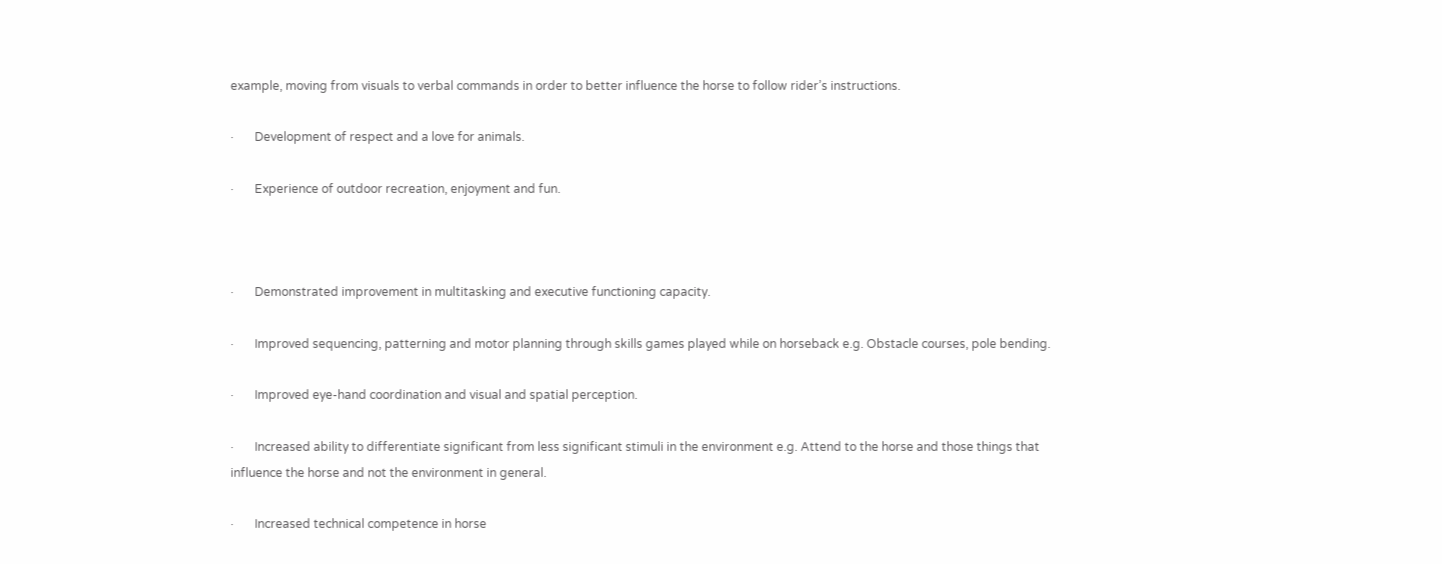example, moving from visuals to verbal commands in order to better influence the horse to follow rider’s instructions.

·       Development of respect and a love for animals.

·       Experience of outdoor recreation, enjoyment and fun.



·       Demonstrated improvement in multitasking and executive functioning capacity.

·       Improved sequencing, patterning and motor planning through skills games played while on horseback e.g. Obstacle courses, pole bending.

·       Improved eye-hand coordination and visual and spatial perception.

·       Increased ability to differentiate significant from less significant stimuli in the environment e.g. Attend to the horse and those things that influence the horse and not the environment in general.

·       Increased technical competence in horse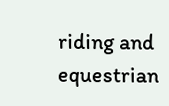riding and equestrian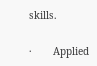skills.

·       Applied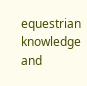equestrian knowledge and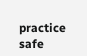practice safe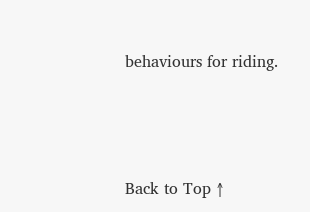behaviours for riding.





Back to Top ↑